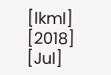[lkml]   [2018]   [Jul]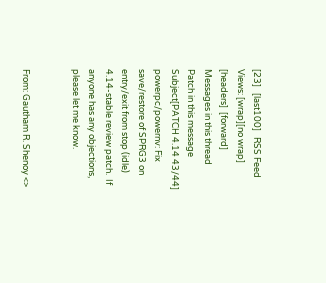[23]   [last100]   RSS Feed
Views: [wrap][no wrap]   [headers]  [forward]
Messages in this thread
Patch in this message
Subject[PATCH 4.14 43/44] powerpc/powernv: Fix save/restore of SPRG3 on entry/exit from stop (idle)
4.14-stable review patch.  If anyone has any objections, please let me know.


From: Gautham R. Shenoy <>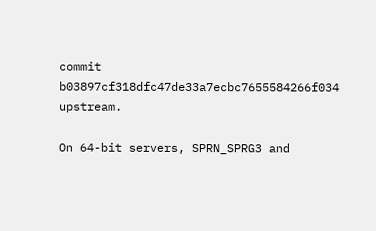commit b03897cf318dfc47de33a7ecbc7655584266f034 upstream.

On 64-bit servers, SPRN_SPRG3 and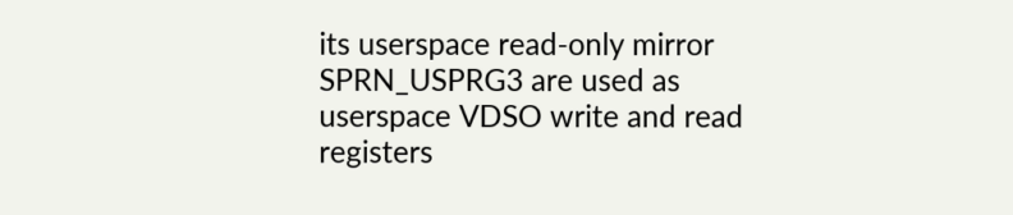its userspace read-only mirror
SPRN_USPRG3 are used as userspace VDSO write and read registers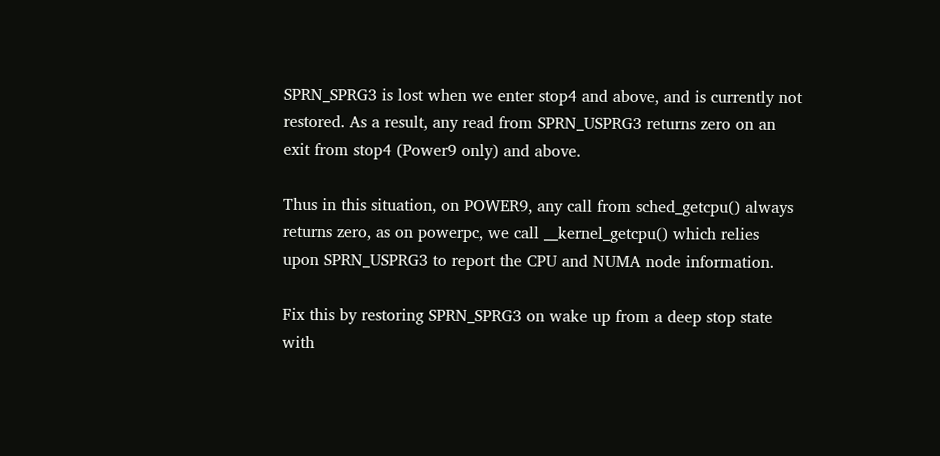SPRN_SPRG3 is lost when we enter stop4 and above, and is currently not
restored. As a result, any read from SPRN_USPRG3 returns zero on an
exit from stop4 (Power9 only) and above.

Thus in this situation, on POWER9, any call from sched_getcpu() always
returns zero, as on powerpc, we call __kernel_getcpu() which relies
upon SPRN_USPRG3 to report the CPU and NUMA node information.

Fix this by restoring SPRN_SPRG3 on wake up from a deep stop state
with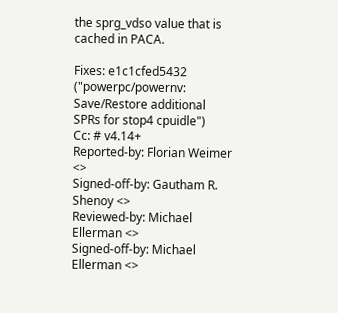the sprg_vdso value that is cached in PACA.

Fixes: e1c1cfed5432 ("powerpc/powernv: Save/Restore additional SPRs for stop4 cpuidle")
Cc: # v4.14+
Reported-by: Florian Weimer <>
Signed-off-by: Gautham R. Shenoy <>
Reviewed-by: Michael Ellerman <>
Signed-off-by: Michael Ellerman <>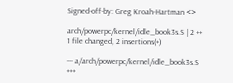Signed-off-by: Greg Kroah-Hartman <>

arch/powerpc/kernel/idle_book3s.S | 2 ++
1 file changed, 2 insertions(+)

--- a/arch/powerpc/kernel/idle_book3s.S
+++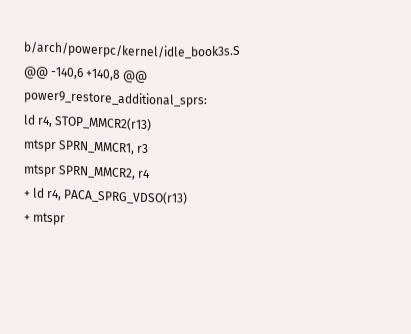b/arch/powerpc/kernel/idle_book3s.S
@@ -140,6 +140,8 @@ power9_restore_additional_sprs:
ld r4, STOP_MMCR2(r13)
mtspr SPRN_MMCR1, r3
mtspr SPRN_MMCR2, r4
+ ld r4, PACA_SPRG_VDSO(r13)
+ mtspr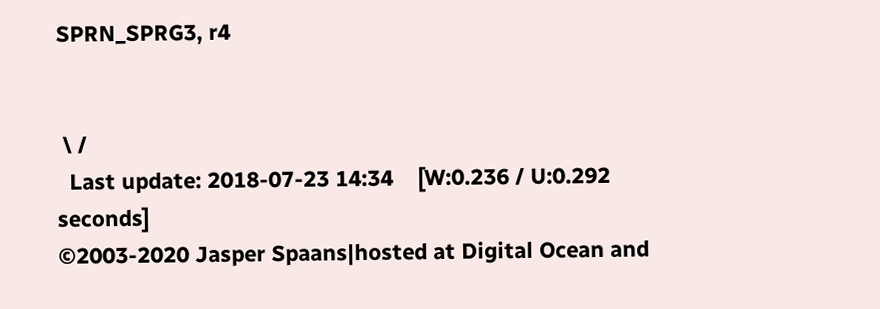SPRN_SPRG3, r4


 \ /
  Last update: 2018-07-23 14:34    [W:0.236 / U:0.292 seconds]
©2003-2020 Jasper Spaans|hosted at Digital Ocean and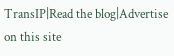TransIP|Read the blog|Advertise on this site